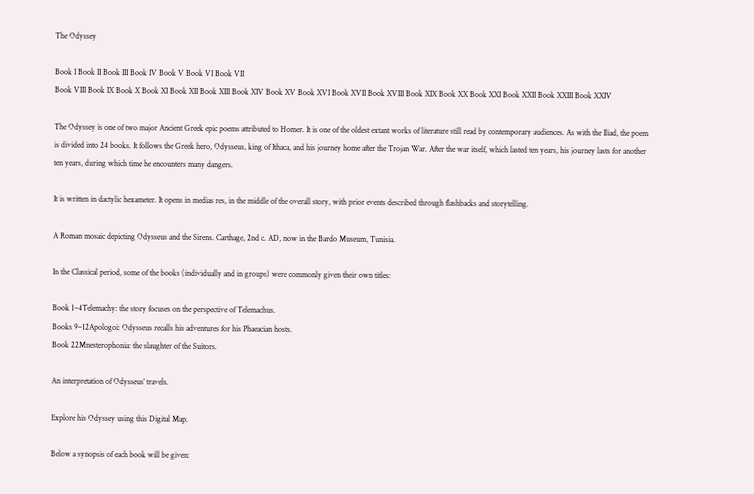The Odyssey

Book I Book II Book III Book IV Book V Book VI Book VII
Book VIII Book IX Book X Book XI Book XII Book XIII Book XIV Book XV Book XVI Book XVII Book XVIII Book XIX Book XX Book XXI Book XXII Book XXIII Book XXIV

The Odyssey is one of two major Ancient Greek epic poems attributed to Homer. It is one of the oldest extant works of literature still read by contemporary audiences. As with the Iliad, the poem is divided into 24 books. It follows the Greek hero, Odysseus, king of Ithaca, and his journey home after the Trojan War. After the war itself, which lasted ten years, his journey lasts for another ten years, during which time he encounters many dangers.

It is written in dactylic hexameter. It opens in medias res, in the middle of the overall story, with prior events described through flashbacks and storytelling.

A Roman mosaic depicting Odysseus and the Sirens. Carthage, 2nd c. AD, now in the Bardo Museum, Tunisia.

In the Classical period, some of the books (individually and in groups) were commonly given their own titles:

Book 1–4Telemachy: the story focuses on the perspective of Telemachus.
Books 9–12Apologoi: Odysseus recalls his adventures for his Phaeacian hosts.
Book 22Mnesterophonia: the slaughter of the Suitors.

An interpretation of Odysseus’ travels.

Explore his Odyssey using this Digital Map.

Below a synopsis of each book will be given: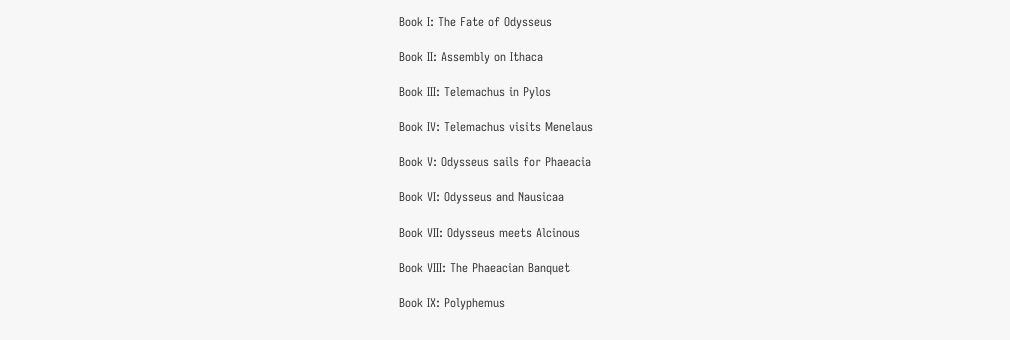Book I: The Fate of Odysseus

Book II: Assembly on Ithaca

Book III: Telemachus in Pylos

Book IV: Telemachus visits Menelaus

Book V: Odysseus sails for Phaeacia

Book VI: Odysseus and Nausicaa

Book VII: Odysseus meets Alcinous

Book VIII: The Phaeacian Banquet

Book IX: Polyphemus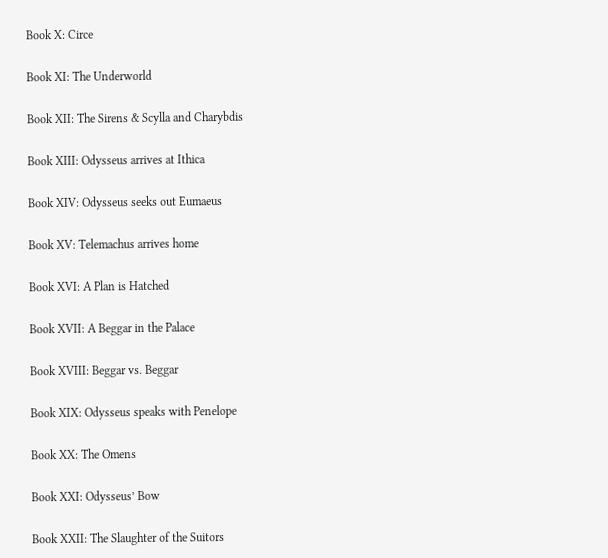Book X: Circe

Book XI: The Underworld

Book XII: The Sirens & Scylla and Charybdis

Book XIII: Odysseus arrives at Ithica

Book XIV: Odysseus seeks out Eumaeus

Book XV: Telemachus arrives home

Book XVI: A Plan is Hatched

Book XVII: A Beggar in the Palace

Book XVIII: Beggar vs. Beggar

Book XIX: Odysseus speaks with Penelope

Book XX: The Omens

Book XXI: Odysseus’ Bow

Book XXII: The Slaughter of the Suitors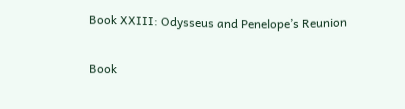Book XXIII: Odysseus and Penelope’s Reunion

Book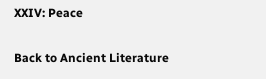XXIV: Peace

Back to Ancient Literature